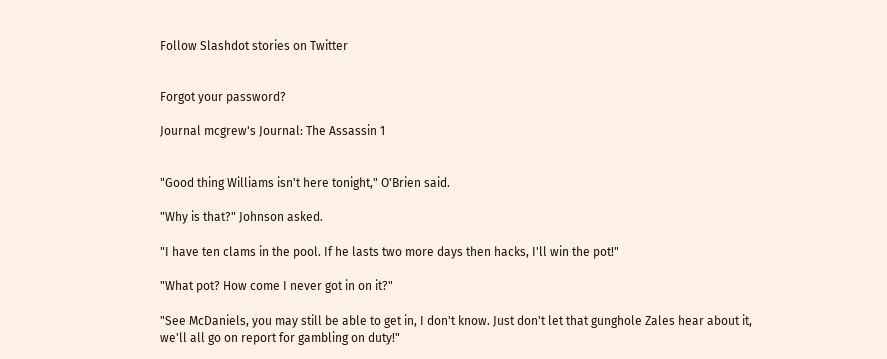Follow Slashdot stories on Twitter


Forgot your password?

Journal mcgrew's Journal: The Assassin 1


"Good thing Williams isn't here tonight," O'Brien said.

"Why is that?" Johnson asked.

"I have ten clams in the pool. If he lasts two more days then hacks, I'll win the pot!"

"What pot? How come I never got in on it?"

"See McDaniels, you may still be able to get in, I don't know. Just don't let that gunghole Zales hear about it, we'll all go on report for gambling on duty!"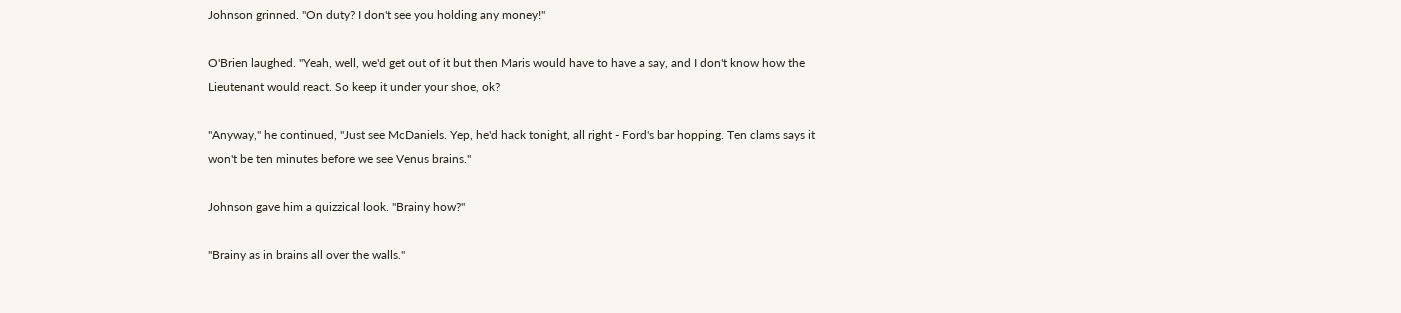Johnson grinned. "On duty? I don't see you holding any money!"

O'Brien laughed. "Yeah, well, we'd get out of it but then Maris would have to have a say, and I don't know how the Lieutenant would react. So keep it under your shoe, ok?

"Anyway," he continued, "Just see McDaniels. Yep, he'd hack tonight, all right - Ford's bar hopping. Ten clams says it won't be ten minutes before we see Venus brains."

Johnson gave him a quizzical look. "Brainy how?"

"Brainy as in brains all over the walls."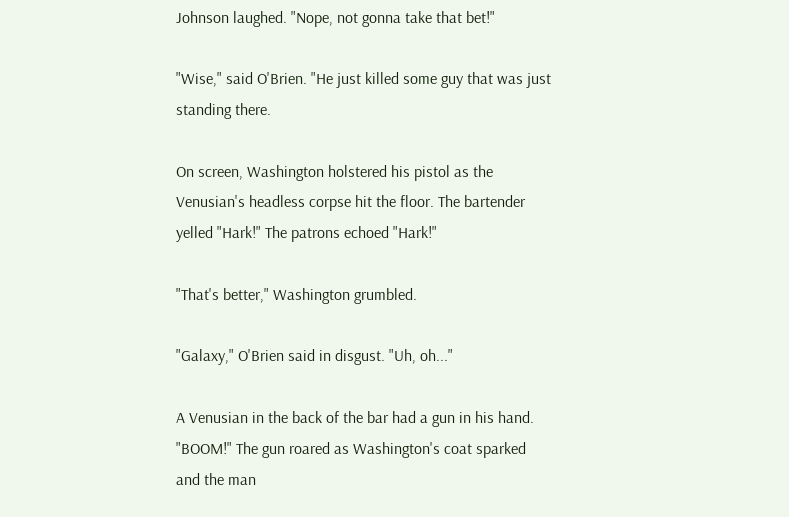Johnson laughed. "Nope, not gonna take that bet!"

"Wise," said O'Brien. "He just killed some guy that was just standing there.

On screen, Washington holstered his pistol as the Venusian's headless corpse hit the floor. The bartender yelled "Hark!" The patrons echoed "Hark!"

"That's better," Washington grumbled.

"Galaxy," O'Brien said in disgust. "Uh, oh..."

A Venusian in the back of the bar had a gun in his hand. "BOOM!" The gun roared as Washington's coat sparked and the man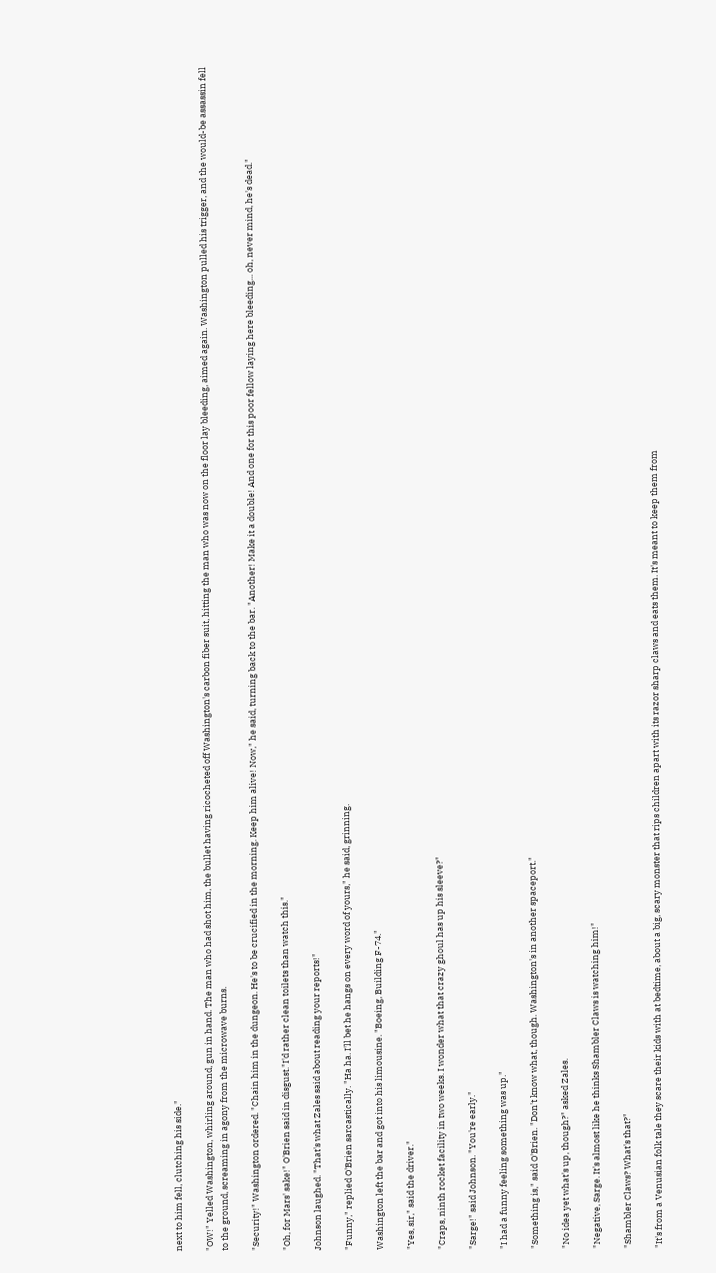next to him fell, clutching his side."

"OW!" Yelled Washington, whirling around, gun in hand. The man who had shot him, the bullet having ricocheted off Washington's carbon fiber suit, hitting the man who was now on the floor lay bleeding, aimed again. Washington pulled his trigger, and the would-be assassin fell to the ground, screaming in agony from the microwave burns.

"Security!" Washington ordered. "Chain him in the dungeon. He's to be crucified in the morning. Keep him alive! Now," he said, turning back to the bar. "Another! Make it a double! And one for this poor fellow laying here bleeding... oh, never mind, he's dead."

"Oh, for Mars' sake!" O'Brien said in disgust."I'd rather clean toilets than watch this."

Johnson laughed. "That's what Zales said about reading your reports!"

"Funny," replied O'Brien sarcastically. "Ha ha. I'll bet he hangs on every word of yours," he said, grinning.

Washington left the bar and got into his limousine. "Boeing, Building F-74."

"Yes, sir," said the driver."

"Craps, ninth rocket facility in two weeks. I wonder what that crazy ghoul has up his sleeve?"

"Sarge!" said Johnson. "You're early."

"I had a funny feeling something was up."

"Something is," said O'Brien. "Don't know what, though. Washington's in another spaceport."

"No idea yet what's up, though?" asked Zales.

"Negative, Sarge. It's almost like he thinks Shambler Claws is watching him!"

"Shambler Claws? What's that?"

"It's from a Venusian folk tale they scare their kids with at bedtime, about a big, scary monster that rips children apart with its razor sharp claws and eats them. It's meant to keep them from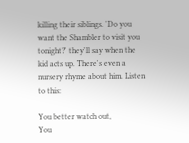killing their siblings. 'Do you want the Shambler to visit you tonight?' they'll say when the kid acts up. There's even a nursery rhyme about him. Listen to this:

You better watch out,
You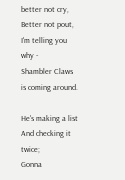better not cry,
Better not pout,
I'm telling you why -
Shambler Claws is coming around.

He's making a list
And checking it twice;
Gonna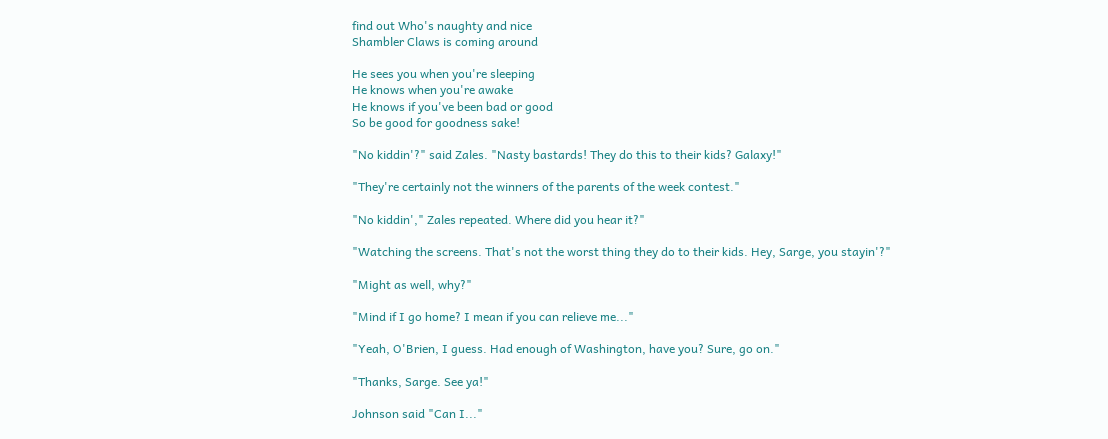find out Who's naughty and nice
Shambler Claws is coming around

He sees you when you're sleeping
He knows when you're awake
He knows if you've been bad or good
So be good for goodness sake!

"No kiddin'?" said Zales. "Nasty bastards! They do this to their kids? Galaxy!"

"They're certainly not the winners of the parents of the week contest."

"No kiddin'," Zales repeated. Where did you hear it?"

"Watching the screens. That's not the worst thing they do to their kids. Hey, Sarge, you stayin'?"

"Might as well, why?"

"Mind if I go home? I mean if you can relieve me..."

"Yeah, O'Brien, I guess. Had enough of Washington, have you? Sure, go on."

"Thanks, Sarge. See ya!"

Johnson said "Can I..."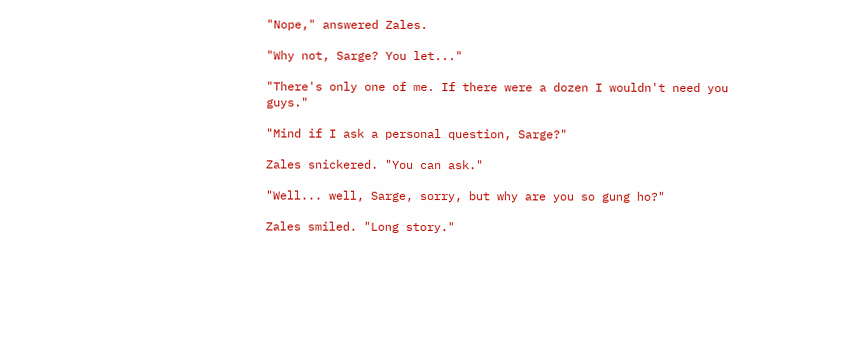"Nope," answered Zales.

"Why not, Sarge? You let..."

"There's only one of me. If there were a dozen I wouldn't need you guys."

"Mind if I ask a personal question, Sarge?"

Zales snickered. "You can ask."

"Well... well, Sarge, sorry, but why are you so gung ho?"

Zales smiled. "Long story."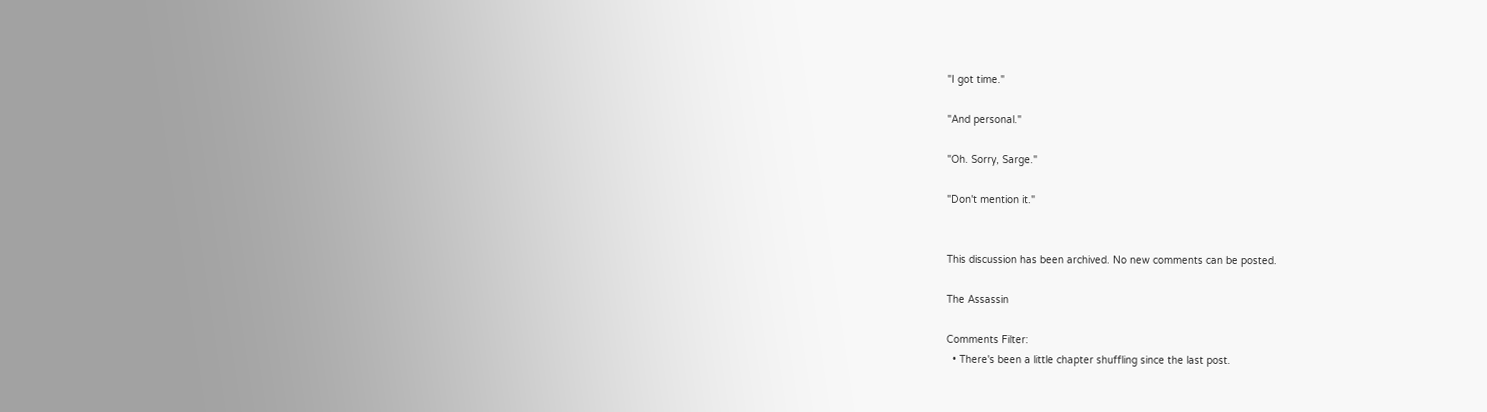"I got time."

"And personal."

"Oh. Sorry, Sarge."

"Don't mention it."


This discussion has been archived. No new comments can be posted.

The Assassin

Comments Filter:
  • There's been a little chapter shuffling since the last post.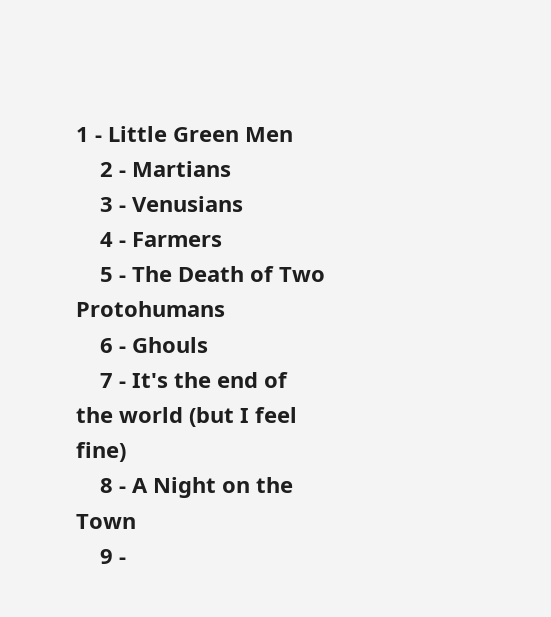1 - Little Green Men
    2 - Martians
    3 - Venusians
    4 - Farmers
    5 - The Death of Two Protohumans
    6 - Ghouls
    7 - It's the end of the world (but I feel fine)
    8 - A Night on the Town
    9 -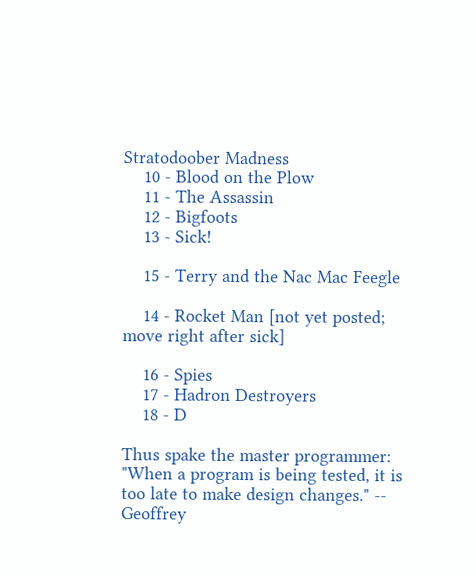Stratodoober Madness
    10 - Blood on the Plow
    11 - The Assassin
    12 - Bigfoots
    13 - Sick!

    15 - Terry and the Nac Mac Feegle

    14 - Rocket Man [not yet posted; move right after sick]

    16 - Spies
    17 - Hadron Destroyers
    18 - D

Thus spake the master programmer: "When a program is being tested, it is too late to make design changes." -- Geoffrey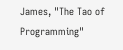James, "The Tao of Programming"